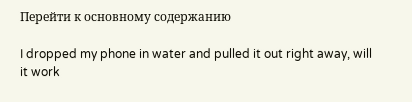Перейти к основному содержанию

I dropped my phone in water and pulled it out right away, will it work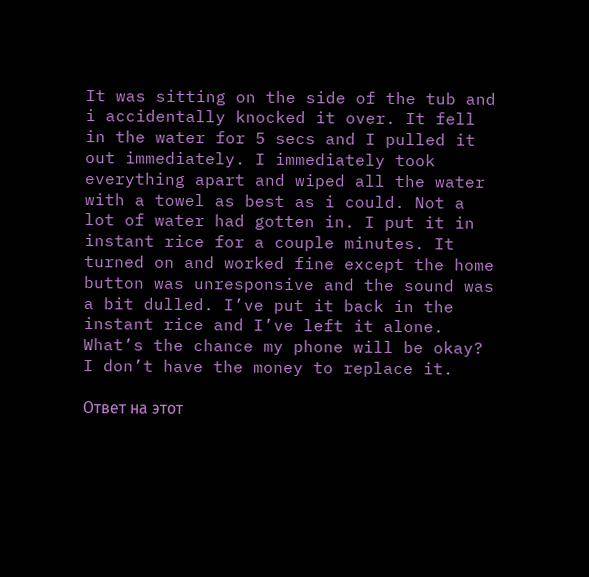It was sitting on the side of the tub and i accidentally knocked it over. It fell in the water for 5 secs and I pulled it out immediately. I immediately took everything apart and wiped all the water with a towel as best as i could. Not a lot of water had gotten in. I put it in instant rice for a couple minutes. It turned on and worked fine except the home button was unresponsive and the sound was a bit dulled. I’ve put it back in the instant rice and I’ve left it alone. What’s the chance my phone will be okay? I don’t have the money to replace it.

Ответ на этот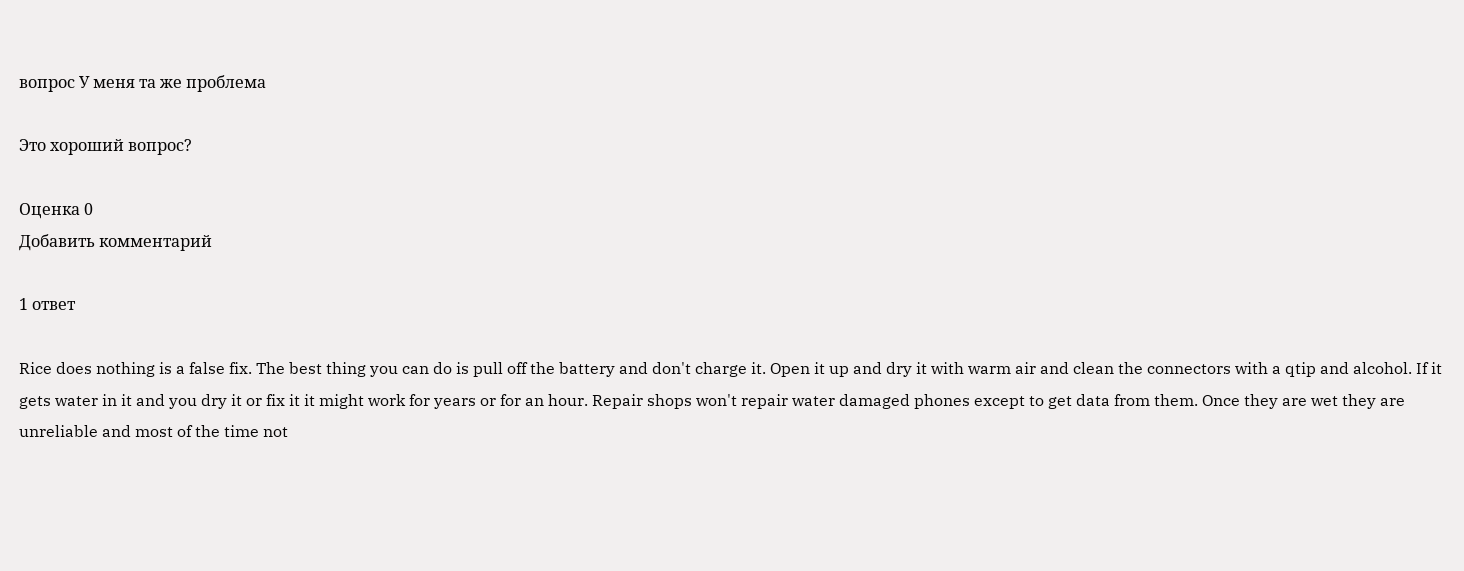вопрос У меня та же проблема

Это хороший вопрос?

Оценка 0
Добавить комментарий

1 ответ

Rice does nothing is a false fix. The best thing you can do is pull off the battery and don't charge it. Open it up and dry it with warm air and clean the connectors with a qtip and alcohol. If it gets water in it and you dry it or fix it it might work for years or for an hour. Repair shops won't repair water damaged phones except to get data from them. Once they are wet they are unreliable and most of the time not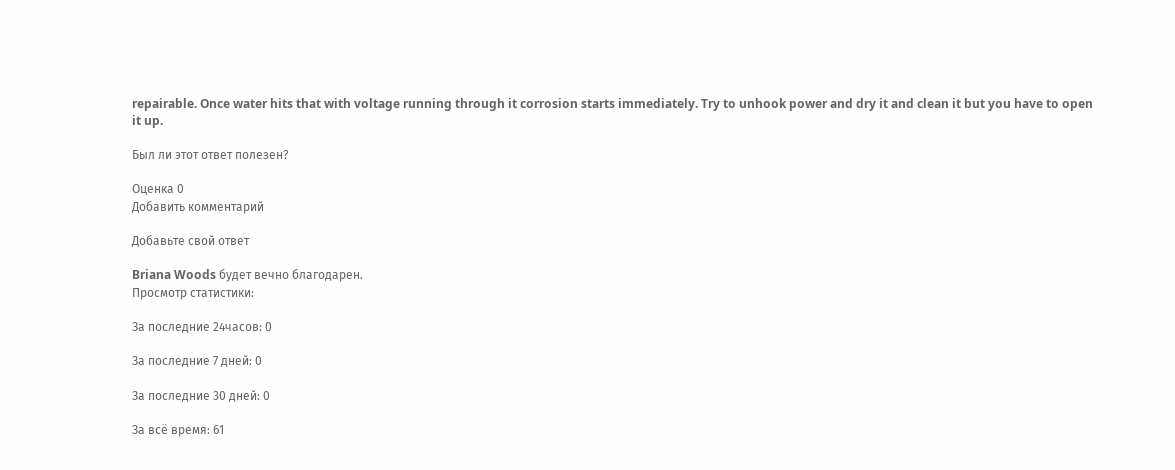repairable. Once water hits that with voltage running through it corrosion starts immediately. Try to unhook power and dry it and clean it but you have to open it up.

Был ли этот ответ полезен?

Оценка 0
Добавить комментарий

Добавьте свой ответ

Briana Woods будет вечно благодарен.
Просмотр статистики:

За последние 24часов: 0

За последние 7 дней: 0

За последние 30 дней: 0

За всё время: 61